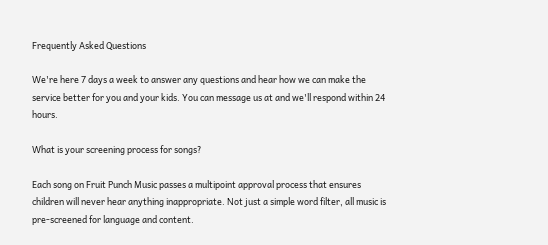Frequently Asked Questions

We're here 7 days a week to answer any questions and hear how we can make the service better for you and your kids. You can message us at and we'll respond within 24 hours.

What is your screening process for songs?

Each song on Fruit Punch Music passes a multipoint approval process that ensures children will never hear anything inappropriate. Not just a simple word filter, all music is pre-screened for language and content.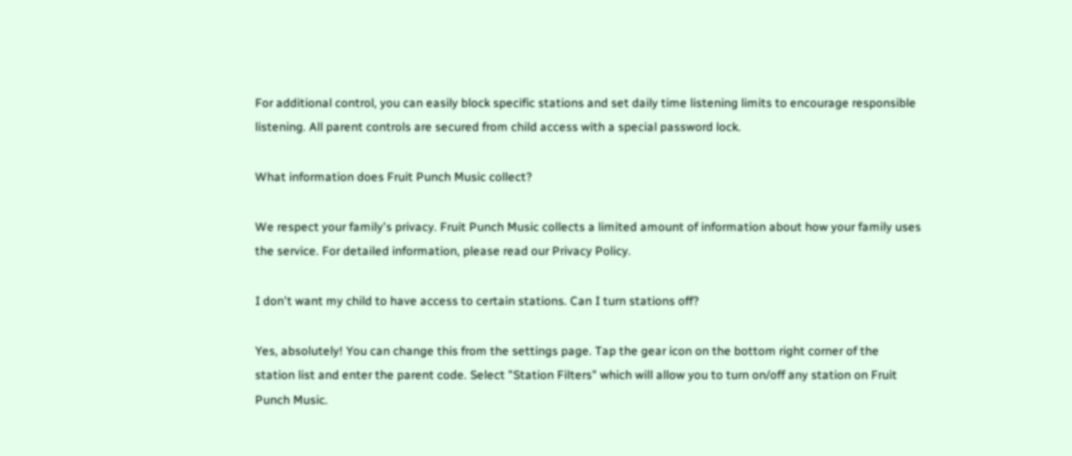For additional control, you can easily block specific stations and set daily time listening limits to encourage responsible listening. All parent controls are secured from child access with a special password lock.

What information does Fruit Punch Music collect?

We respect your family's privacy. Fruit Punch Music collects a limited amount of information about how your family uses the service. For detailed information, please read our Privacy Policy.

I don't want my child to have access to certain stations. Can I turn stations off?

Yes, absolutely! You can change this from the settings page. Tap the gear icon on the bottom right corner of the station list and enter the parent code. Select "Station Filters" which will allow you to turn on/off any station on Fruit Punch Music.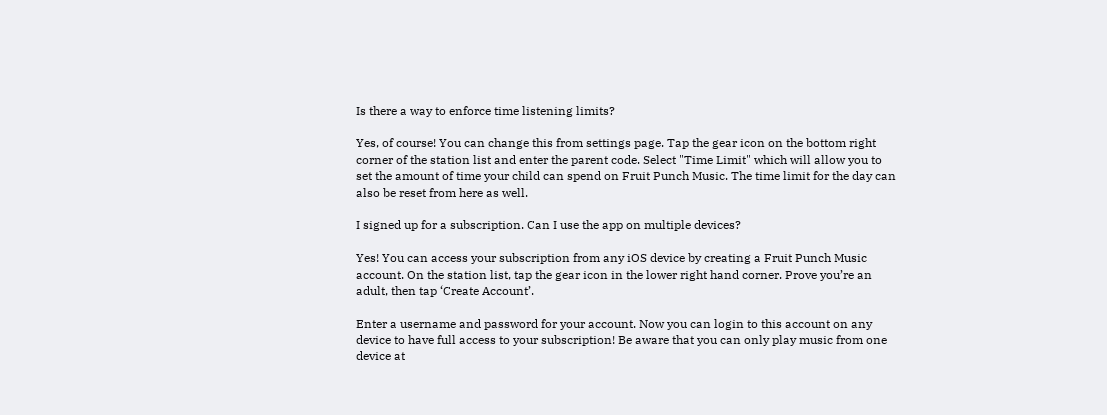Is there a way to enforce time listening limits?

Yes, of course! You can change this from settings page. Tap the gear icon on the bottom right corner of the station list and enter the parent code. Select "Time Limit" which will allow you to set the amount of time your child can spend on Fruit Punch Music. The time limit for the day can also be reset from here as well.

I signed up for a subscription. Can I use the app on multiple devices?

Yes! You can access your subscription from any iOS device by creating a Fruit Punch Music account. On the station list, tap the gear icon in the lower right hand corner. Prove you’re an adult, then tap ‘Create Account’.

Enter a username and password for your account. Now you can login to this account on any device to have full access to your subscription! Be aware that you can only play music from one device at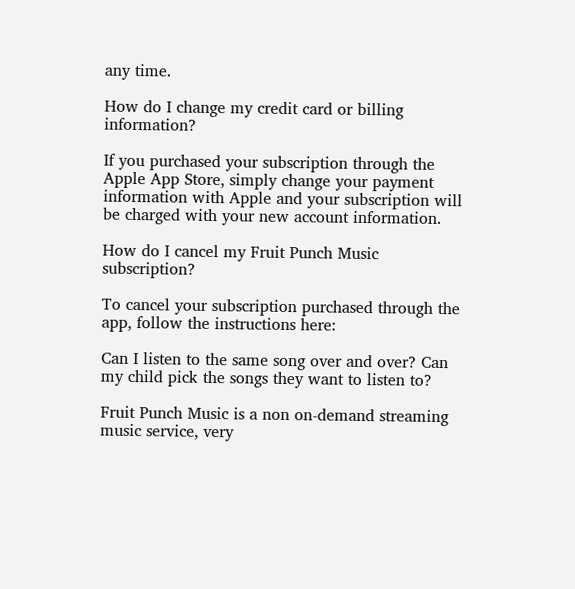any time.

How do I change my credit card or billing information?

If you purchased your subscription through the Apple App Store, simply change your payment information with Apple and your subscription will be charged with your new account information.

How do I cancel my Fruit Punch Music subscription?

To cancel your subscription purchased through the app, follow the instructions here:

Can I listen to the same song over and over? Can my child pick the songs they want to listen to?

Fruit Punch Music is a non on-demand streaming music service, very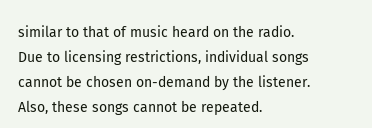similar to that of music heard on the radio. Due to licensing restrictions, individual songs cannot be chosen on-demand by the listener. Also, these songs cannot be repeated.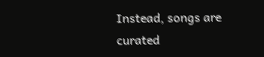Instead, songs are curated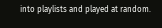into playlists and played at random.